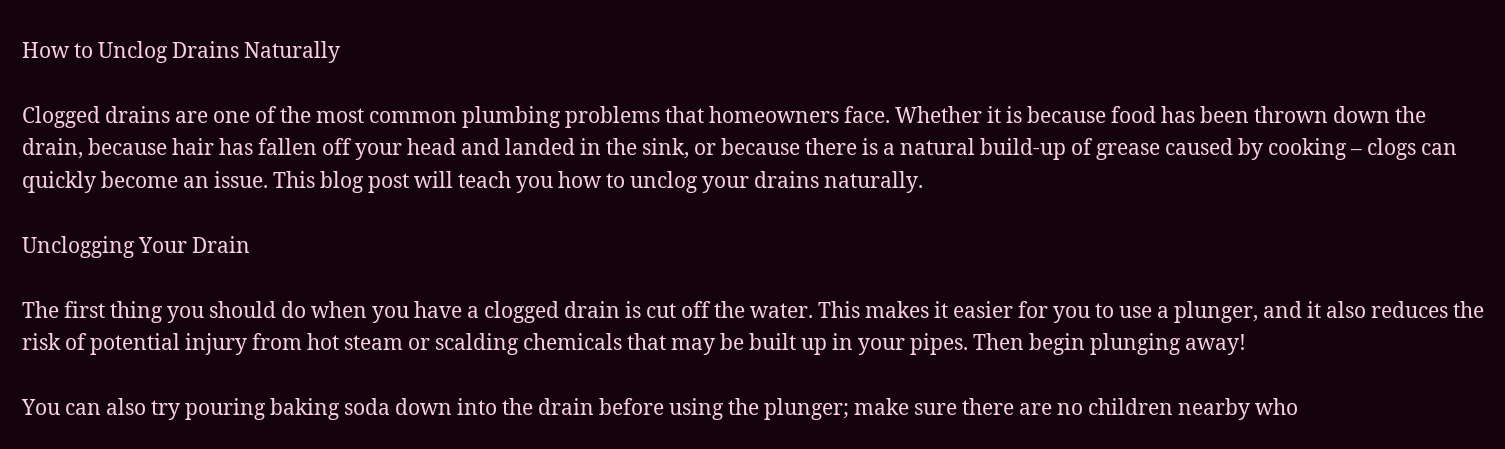How to Unclog Drains Naturally

Clogged drains are one of the most common plumbing problems that homeowners face. Whether it is because food has been thrown down the drain, because hair has fallen off your head and landed in the sink, or because there is a natural build-up of grease caused by cooking – clogs can quickly become an issue. This blog post will teach you how to unclog your drains naturally.

Unclogging Your Drain

The first thing you should do when you have a clogged drain is cut off the water. This makes it easier for you to use a plunger, and it also reduces the risk of potential injury from hot steam or scalding chemicals that may be built up in your pipes. Then begin plunging away!

You can also try pouring baking soda down into the drain before using the plunger; make sure there are no children nearby who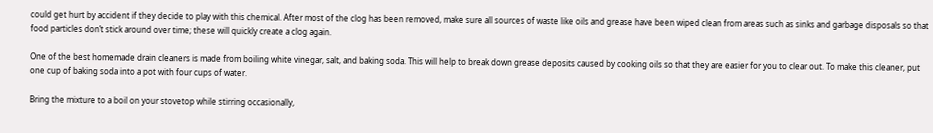could get hurt by accident if they decide to play with this chemical. After most of the clog has been removed, make sure all sources of waste like oils and grease have been wiped clean from areas such as sinks and garbage disposals so that food particles don’t stick around over time; these will quickly create a clog again.

One of the best homemade drain cleaners is made from boiling white vinegar, salt, and baking soda. This will help to break down grease deposits caused by cooking oils so that they are easier for you to clear out. To make this cleaner, put one cup of baking soda into a pot with four cups of water.

Bring the mixture to a boil on your stovetop while stirring occasionally,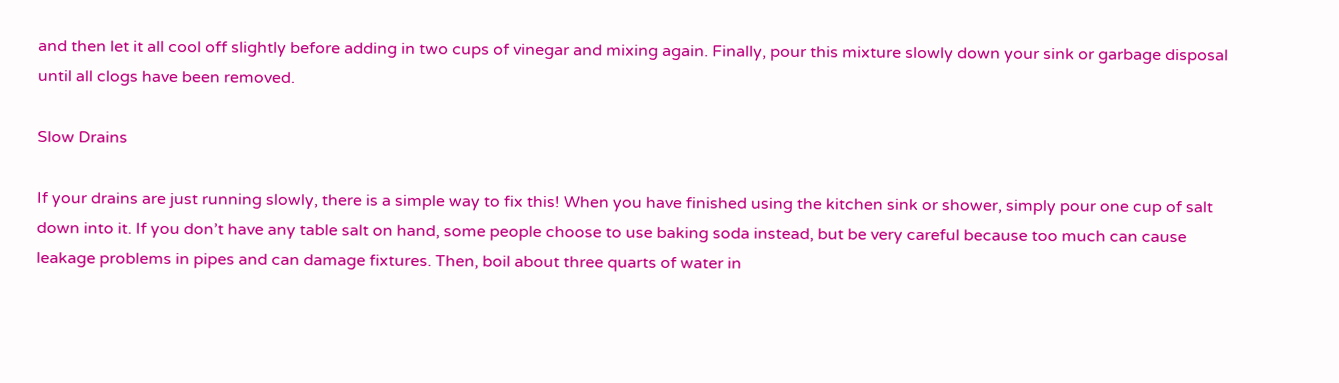and then let it all cool off slightly before adding in two cups of vinegar and mixing again. Finally, pour this mixture slowly down your sink or garbage disposal until all clogs have been removed.

Slow Drains

If your drains are just running slowly, there is a simple way to fix this! When you have finished using the kitchen sink or shower, simply pour one cup of salt down into it. If you don’t have any table salt on hand, some people choose to use baking soda instead, but be very careful because too much can cause leakage problems in pipes and can damage fixtures. Then, boil about three quarts of water in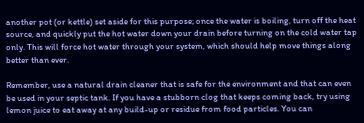another pot (or kettle) set aside for this purpose; once the water is boiling, turn off the heat source, and quickly put the hot water down your drain before turning on the cold water tap only. This will force hot water through your system, which should help move things along better than ever.

Remember, use a natural drain cleaner that is safe for the environment and that can even be used in your septic tank. If you have a stubborn clog that keeps coming back, try using lemon juice to eat away at any build-up or residue from food particles. You can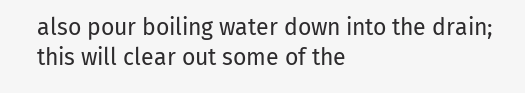also pour boiling water down into the drain; this will clear out some of the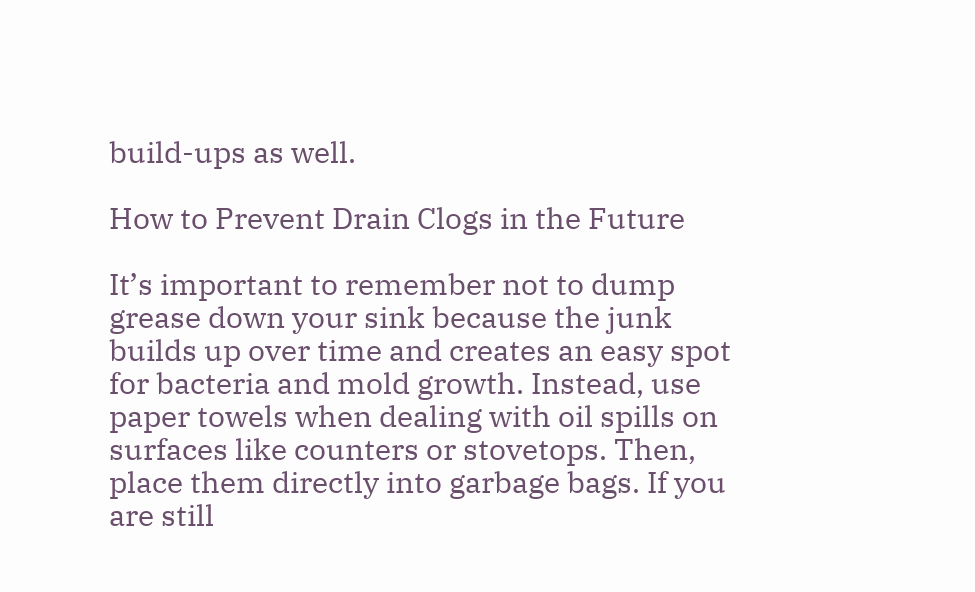build-ups as well.

How to Prevent Drain Clogs in the Future

It’s important to remember not to dump grease down your sink because the junk builds up over time and creates an easy spot for bacteria and mold growth. Instead, use paper towels when dealing with oil spills on surfaces like counters or stovetops. Then, place them directly into garbage bags. If you are still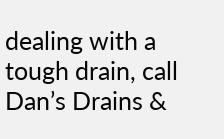dealing with a tough drain, call Dan’s Drains &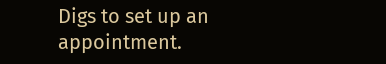Digs to set up an appointment.